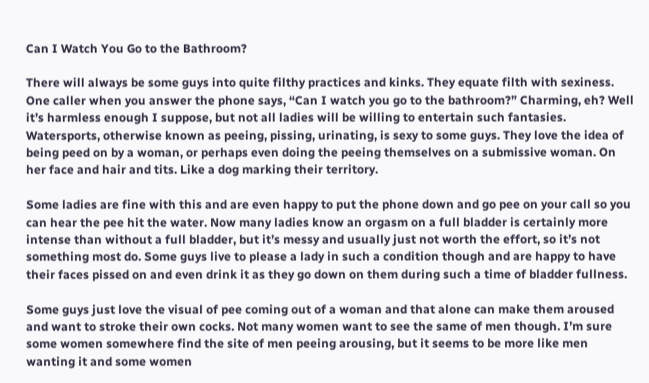Can I Watch You Go to the Bathroom?

There will always be some guys into quite filthy practices and kinks. They equate filth with sexiness. One caller when you answer the phone says, “Can I watch you go to the bathroom?” Charming, eh? Well it’s harmless enough I suppose, but not all ladies will be willing to entertain such fantasies. Watersports, otherwise known as peeing, pissing, urinating, is sexy to some guys. They love the idea of being peed on by a woman, or perhaps even doing the peeing themselves on a submissive woman. On her face and hair and tits. Like a dog marking their territory.

Some ladies are fine with this and are even happy to put the phone down and go pee on your call so you can hear the pee hit the water. Now many ladies know an orgasm on a full bladder is certainly more intense than without a full bladder, but it’s messy and usually just not worth the effort, so it’s not something most do. Some guys live to please a lady in such a condition though and are happy to have their faces pissed on and even drink it as they go down on them during such a time of bladder fullness.

Some guys just love the visual of pee coming out of a woman and that alone can make them aroused and want to stroke their own cocks. Not many women want to see the same of men though. I’m sure some women somewhere find the site of men peeing arousing, but it seems to be more like men wanting it and some women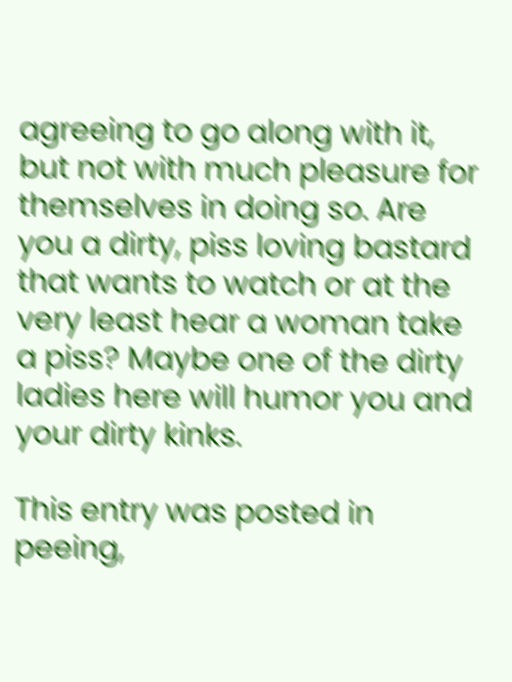agreeing to go along with it, but not with much pleasure for themselves in doing so. Are you a dirty, piss loving bastard that wants to watch or at the very least hear a woman take a piss? Maybe one of the dirty ladies here will humor you and your dirty kinks.

This entry was posted in peeing,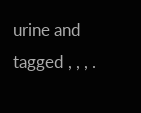urine and tagged , , , .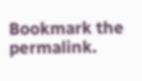Bookmark the permalink.